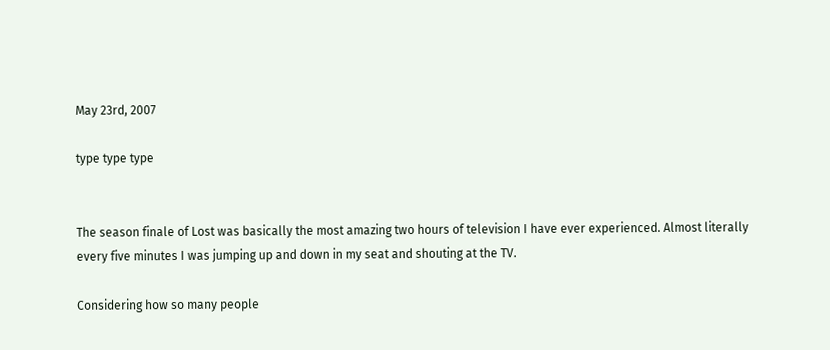May 23rd, 2007

type type type


The season finale of Lost was basically the most amazing two hours of television I have ever experienced. Almost literally every five minutes I was jumping up and down in my seat and shouting at the TV.

Considering how so many people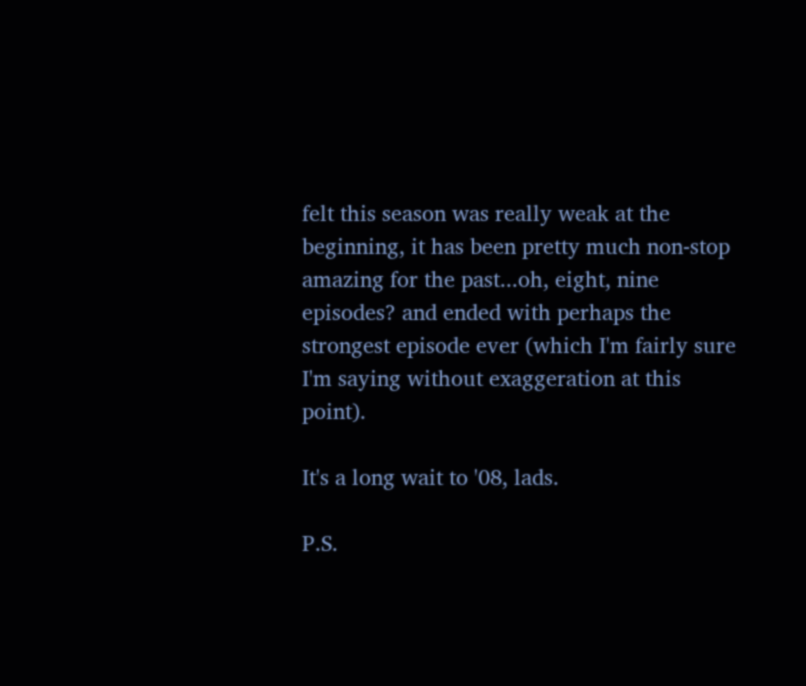felt this season was really weak at the beginning, it has been pretty much non-stop amazing for the past...oh, eight, nine episodes? and ended with perhaps the strongest episode ever (which I'm fairly sure I'm saying without exaggeration at this point).

It's a long wait to '08, lads.

P.S.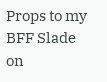Props to my BFF Slade on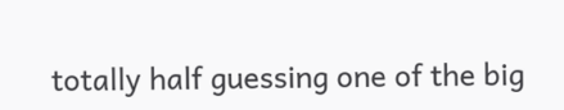totally half guessing one of the big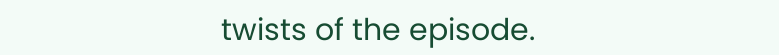twists of the episode.